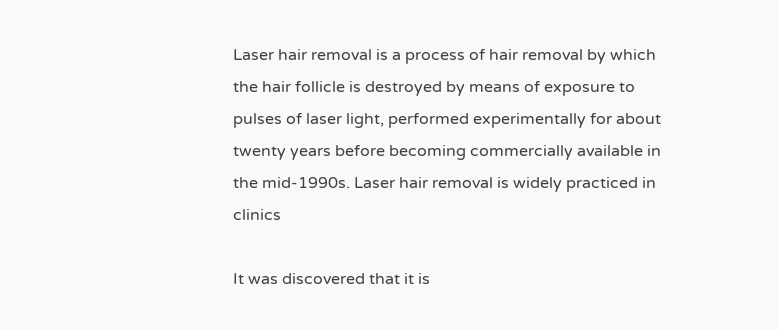Laser hair removal is a process of hair removal by which the hair follicle is destroyed by means of exposure to pulses of laser light, performed experimentally for about twenty years before becoming commercially available in the mid-1990s. Laser hair removal is widely practiced in clinics

It was discovered that it is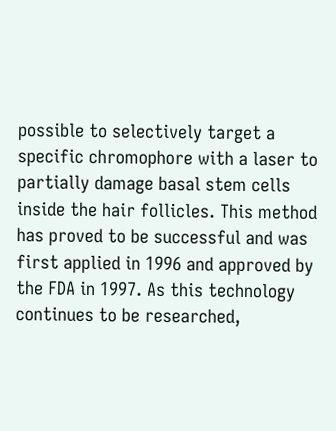possible to selectively target a specific chromophore with a laser to partially damage basal stem cells inside the hair follicles. This method has proved to be successful and was first applied in 1996 and approved by the FDA in 1997. As this technology continues to be researched,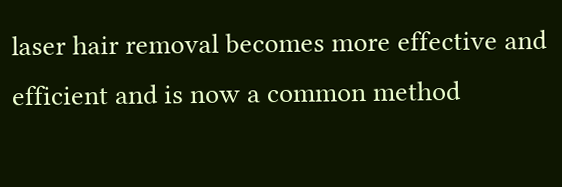laser hair removal becomes more effective and efficient and is now a common method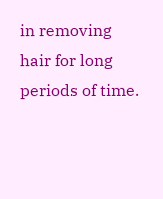in removing hair for long periods of time.